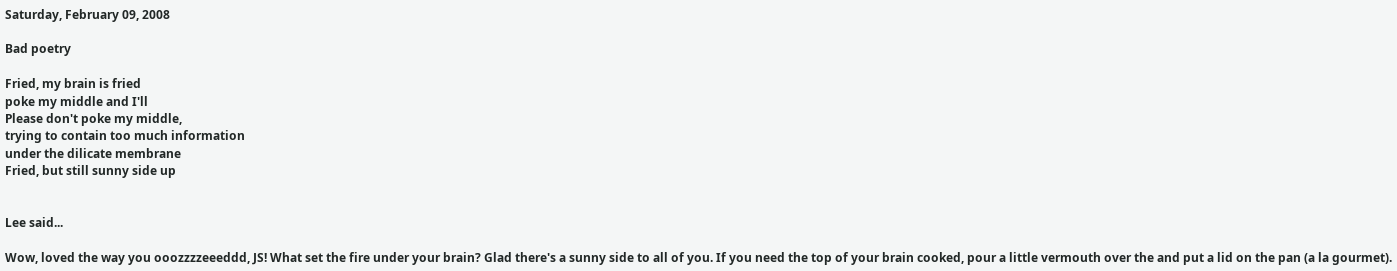Saturday, February 09, 2008

Bad poetry

Fried, my brain is fried
poke my middle and I'll
Please don't poke my middle,
trying to contain too much information
under the dilicate membrane
Fried, but still sunny side up


Lee said...

Wow, loved the way you ooozzzzeeeddd, JS! What set the fire under your brain? Glad there's a sunny side to all of you. If you need the top of your brain cooked, pour a little vermouth over the and put a lid on the pan (a la gourmet).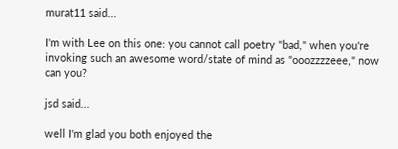murat11 said...

I'm with Lee on this one: you cannot call poetry "bad," when you're invoking such an awesome word/state of mind as "ooozzzzeee," now can you?

jsd said...

well I'm glad you both enjoyed the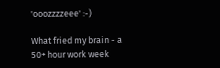'ooozzzzeee' :-)

What fried my brain - a 50+ hour work week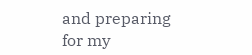and preparing for my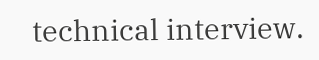technical interview.